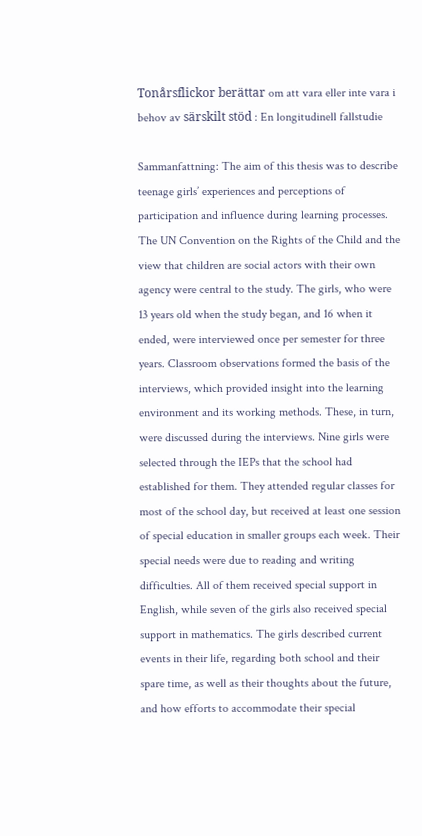Tonårsflickor berättar om att vara eller inte vara i behov av särskilt stöd : En longitudinell fallstudie

Sammanfattning: The aim of this thesis was to describe teenage girls’ experiences and perceptions of participation and influence during learning processes. The UN Convention on the Rights of the Child and the view that children are social actors with their own agency were central to the study. The girls, who were 13 years old when the study began, and 16 when it ended, were interviewed once per semester for three years. Classroom observations formed the basis of the interviews, which provided insight into the learning environment and its working methods. These, in turn, were discussed during the interviews. Nine girls were selected through the IEPs that the school had established for them. They attended regular classes for most of the school day, but received at least one session of special education in smaller groups each week. Their special needs were due to reading and writing difficulties. All of them received special support in English, while seven of the girls also received special support in mathematics. The girls described current events in their life, regarding both school and their spare time, as well as their thoughts about the future, and how efforts to accommodate their special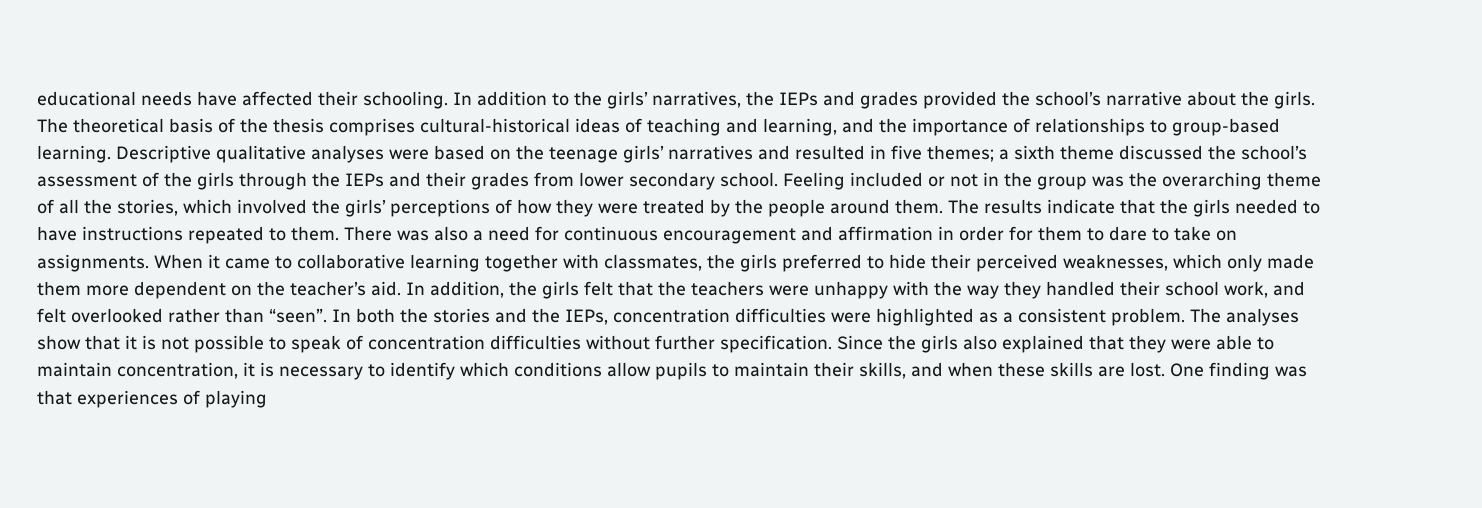educational needs have affected their schooling. In addition to the girls’ narratives, the IEPs and grades provided the school’s narrative about the girls. The theoretical basis of the thesis comprises cultural-historical ideas of teaching and learning, and the importance of relationships to group-based learning. Descriptive qualitative analyses were based on the teenage girls’ narratives and resulted in five themes; a sixth theme discussed the school’s assessment of the girls through the IEPs and their grades from lower secondary school. Feeling included or not in the group was the overarching theme of all the stories, which involved the girls’ perceptions of how they were treated by the people around them. The results indicate that the girls needed to have instructions repeated to them. There was also a need for continuous encouragement and affirmation in order for them to dare to take on assignments. When it came to collaborative learning together with classmates, the girls preferred to hide their perceived weaknesses, which only made them more dependent on the teacher’s aid. In addition, the girls felt that the teachers were unhappy with the way they handled their school work, and felt overlooked rather than “seen”. In both the stories and the IEPs, concentration difficulties were highlighted as a consistent problem. The analyses show that it is not possible to speak of concentration difficulties without further specification. Since the girls also explained that they were able to maintain concentration, it is necessary to identify which conditions allow pupils to maintain their skills, and when these skills are lost. One finding was that experiences of playing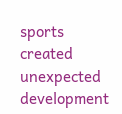sports created unexpected development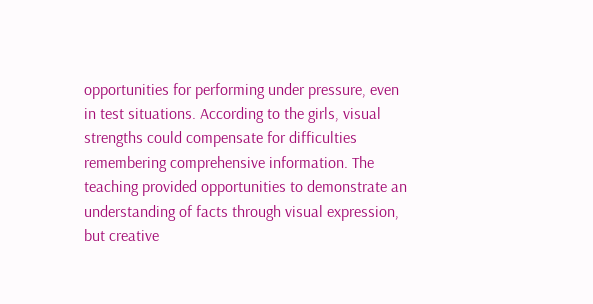opportunities for performing under pressure, even in test situations. According to the girls, visual strengths could compensate for difficulties remembering comprehensive information. The teaching provided opportunities to demonstrate an understanding of facts through visual expression, but creative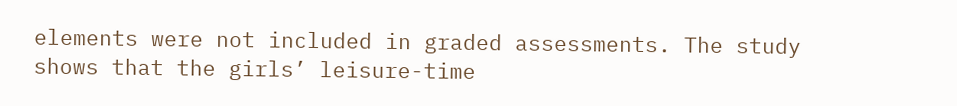elements were not included in graded assessments. The study shows that the girls’ leisure-time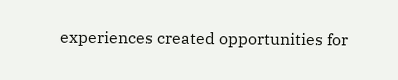experiences created opportunities for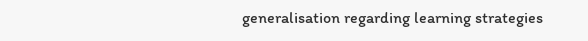generalisation regarding learning strategies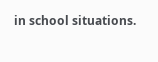in school situations.